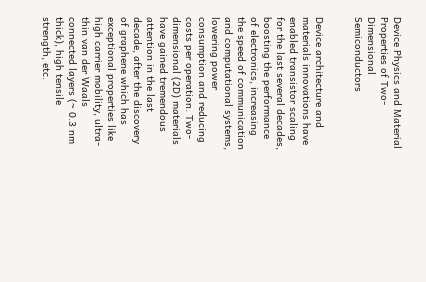Device Physics and Material Properties of Two-Dimensional Semiconductors


Device architecture and materials innovations have enabled transistor scaling for the last several decades, boosting the performance of electronics, increasing the speed of communication and computational systems, lowering power consumption and reducing costs per operation. Two-dimensional (2D) materials have gained tremendous attention in the last decade, after the discovery of graphene which has exceptional properties like high carrier mobility, ultra-thin van der Waals connected layers (~ 0.3 nm thick), high tensile strength, etc.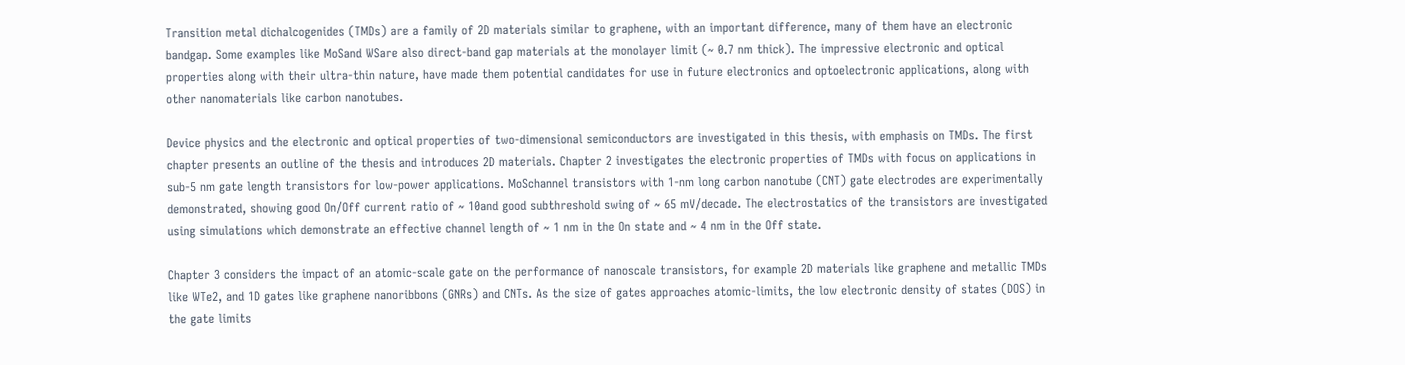Transition metal dichalcogenides (TMDs) are a family of 2D materials similar to graphene, with an important difference, many of them have an electronic bandgap. Some examples like MoSand WSare also direct-band gap materials at the monolayer limit (~ 0.7 nm thick). The impressive electronic and optical properties along with their ultra-thin nature, have made them potential candidates for use in future electronics and optoelectronic applications, along with other nanomaterials like carbon nanotubes.

Device physics and the electronic and optical properties of two-dimensional semiconductors are investigated in this thesis, with emphasis on TMDs. The first chapter presents an outline of the thesis and introduces 2D materials. Chapter 2 investigates the electronic properties of TMDs with focus on applications in sub-5 nm gate length transistors for low-power applications. MoSchannel transistors with 1-nm long carbon nanotube (CNT) gate electrodes are experimentally demonstrated, showing good On/Off current ratio of ~ 10and good subthreshold swing of ~ 65 mV/decade. The electrostatics of the transistors are investigated using simulations which demonstrate an effective channel length of ~ 1 nm in the On state and ~ 4 nm in the Off state.

Chapter 3 considers the impact of an atomic-scale gate on the performance of nanoscale transistors, for example 2D materials like graphene and metallic TMDs like WTe2, and 1D gates like graphene nanoribbons (GNRs) and CNTs. As the size of gates approaches atomic-limits, the low electronic density of states (DOS) in the gate limits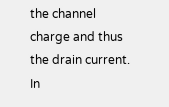the channel charge and thus the drain current. In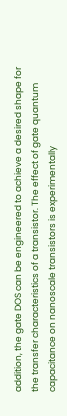addition, the gate DOS can be engineered to achieve a desired shape for the transfer characteristics of a transistor. The effect of gate quantum capacitance on nanoscale transistors is experimentally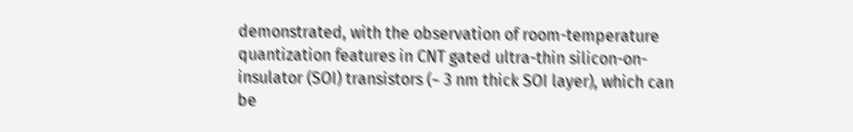demonstrated, with the observation of room-temperature quantization features in CNT gated ultra-thin silicon-on-insulator (SOI) transistors (~ 3 nm thick SOI layer), which can be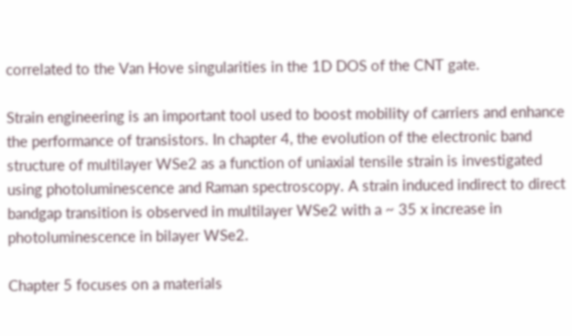correlated to the Van Hove singularities in the 1D DOS of the CNT gate.

Strain engineering is an important tool used to boost mobility of carriers and enhance the performance of transistors. In chapter 4, the evolution of the electronic band structure of multilayer WSe2 as a function of uniaxial tensile strain is investigated using photoluminescence and Raman spectroscopy. A strain induced indirect to direct bandgap transition is observed in multilayer WSe2 with a ~ 35 x increase in photoluminescence in bilayer WSe2.

Chapter 5 focuses on a materials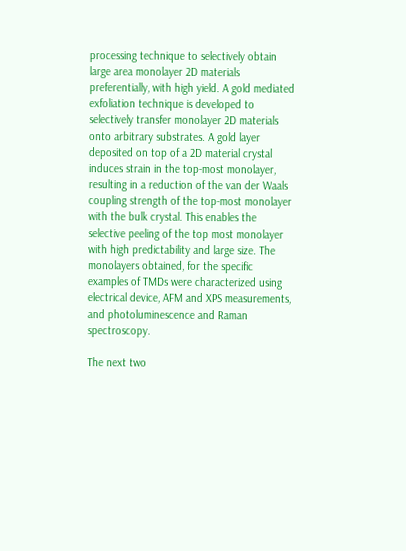processing technique to selectively obtain large area monolayer 2D materials preferentially, with high yield. A gold mediated exfoliation technique is developed to selectively transfer monolayer 2D materials onto arbitrary substrates. A gold layer deposited on top of a 2D material crystal induces strain in the top-most monolayer, resulting in a reduction of the van der Waals coupling strength of the top-most monolayer with the bulk crystal. This enables the selective peeling of the top most monolayer with high predictability and large size. The monolayers obtained, for the specific examples of TMDs were characterized using electrical device, AFM and XPS measurements, and photoluminescence and Raman spectroscopy.

The next two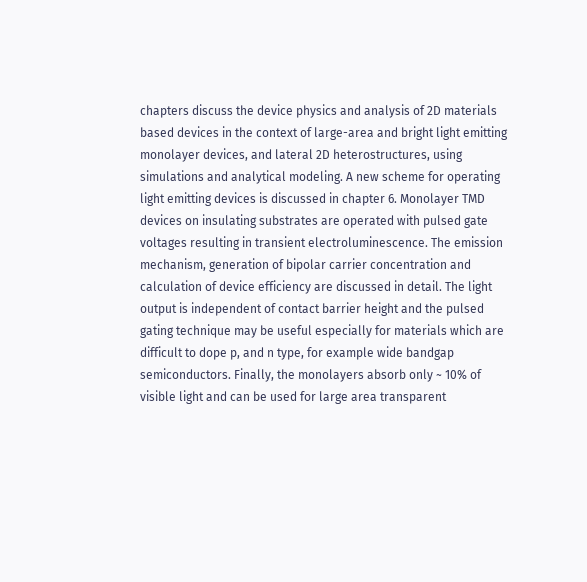chapters discuss the device physics and analysis of 2D materials based devices in the context of large-area and bright light emitting monolayer devices, and lateral 2D heterostructures, using simulations and analytical modeling. A new scheme for operating light emitting devices is discussed in chapter 6. Monolayer TMD devices on insulating substrates are operated with pulsed gate voltages resulting in transient electroluminescence. The emission mechanism, generation of bipolar carrier concentration and calculation of device efficiency are discussed in detail. The light output is independent of contact barrier height and the pulsed gating technique may be useful especially for materials which are difficult to dope p, and n type, for example wide bandgap semiconductors. Finally, the monolayers absorb only ~ 10% of visible light and can be used for large area transparent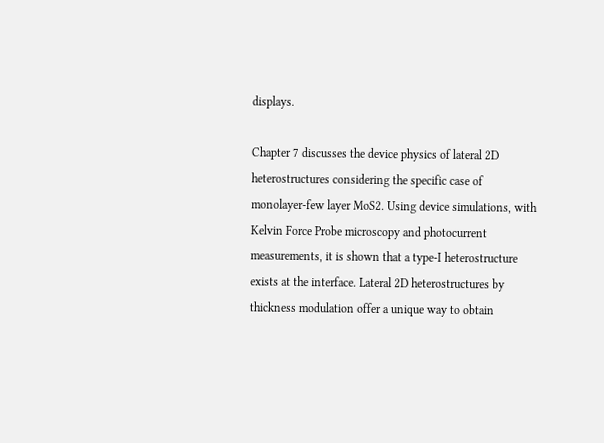displays.

Chapter 7 discusses the device physics of lateral 2D heterostructures considering the specific case of monolayer-few layer MoS2. Using device simulations, with Kelvin Force Probe microscopy and photocurrent measurements, it is shown that a type-I heterostructure exists at the interface. Lateral 2D heterostructures by thickness modulation offer a unique way to obtain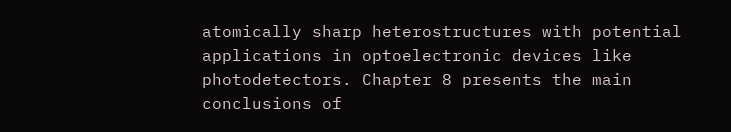atomically sharp heterostructures with potential applications in optoelectronic devices like photodetectors. Chapter 8 presents the main conclusions of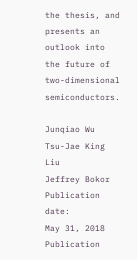the thesis, and presents an outlook into the future of two-dimensional semiconductors.

Junqiao Wu
Tsu-Jae King Liu
Jeffrey Bokor
Publication date:
May 31, 2018
Publication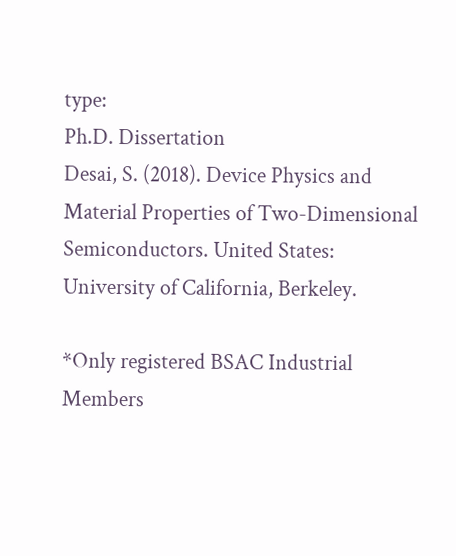type:
Ph.D. Dissertation
Desai, S. (2018). Device Physics and Material Properties of Two-Dimensional Semiconductors. United States: University of California, Berkeley.

*Only registered BSAC Industrial Members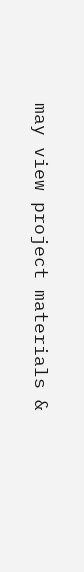may view project materials &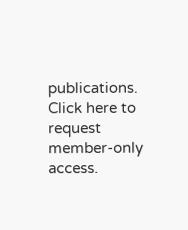publications. Click here to request member-only access.